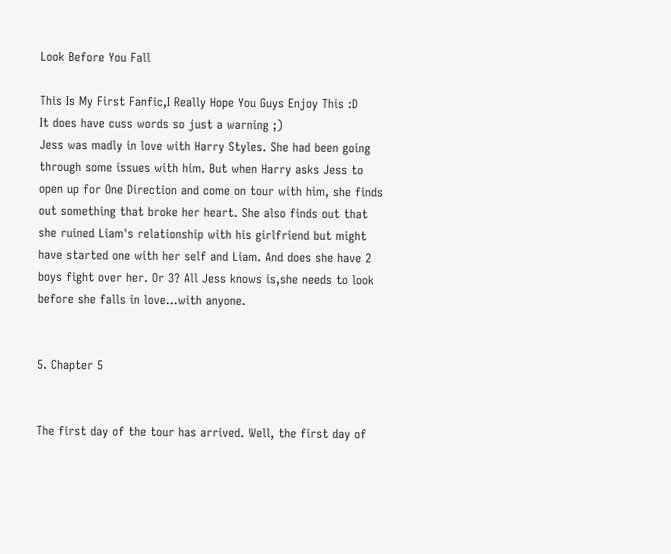Look Before You Fall

This Is My First Fanfic,I Really Hope You Guys Enjoy This :D
It does have cuss words so just a warning ;)
Jess was madly in love with Harry Styles. She had been going through some issues with him. But when Harry asks Jess to open up for One Direction and come on tour with him, she finds out something that broke her heart. She also finds out that she ruined Liam's relationship with his girlfriend but might have started one with her self and Liam. And does she have 2 boys fight over her. Or 3? All Jess knows is,she needs to look before she falls in love...with anyone.


5. Chapter 5


The first day of the tour has arrived. Well, the first day of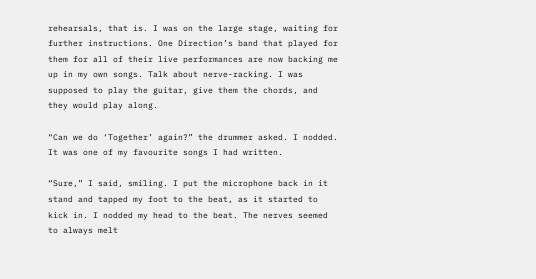rehearsals, that is. I was on the large stage, waiting for further instructions. One Direction’s band that played for them for all of their live performances are now backing me up in my own songs. Talk about nerve-racking. I was supposed to play the guitar, give them the chords, and they would play along.

“Can we do ‘Together’ again?” the drummer asked. I nodded. It was one of my favourite songs I had written.

“Sure,” I said, smiling. I put the microphone back in it stand and tapped my foot to the beat, as it started to kick in. I nodded my head to the beat. The nerves seemed to always melt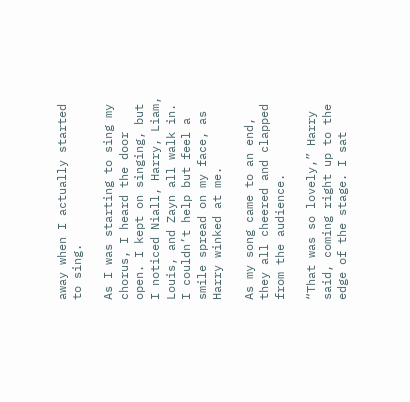away when I actually started to sing.

As I was starting to sing my chorus, I heard the door open. I kept on singing, but I noticed Niall, Harry, Liam, Louis, and Zayn all walk in. I couldn’t help but feel a smile spread on my face, as Harry winked at me.

As my song came to an end, they all cheered and clapped from the audience.

“That was so lovely,” Harry said, coming right up to the edge of the stage. I sat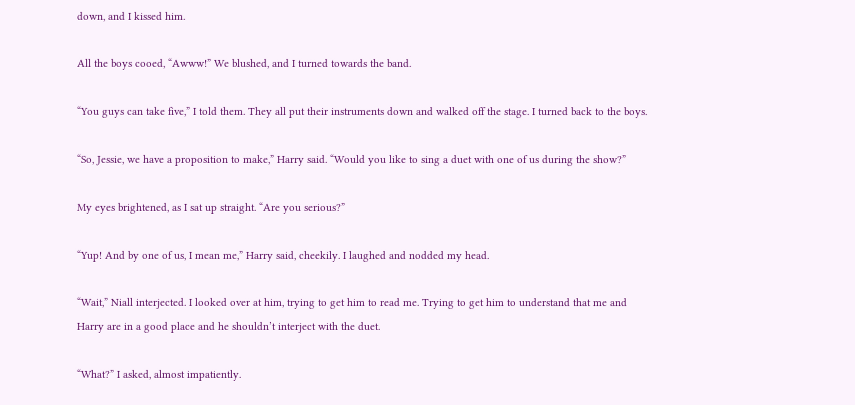down, and I kissed him.

All the boys cooed, “Awww!” We blushed, and I turned towards the band.

“You guys can take five,” I told them. They all put their instruments down and walked off the stage. I turned back to the boys.

“So, Jessie, we have a proposition to make,” Harry said. “Would you like to sing a duet with one of us during the show?”

My eyes brightened, as I sat up straight. “Are you serious?”

“Yup! And by one of us, I mean me,” Harry said, cheekily. I laughed and nodded my head.

“Wait,” Niall interjected. I looked over at him, trying to get him to read me. Trying to get him to understand that me and Harry are in a good place and he shouldn’t interject with the duet.

“What?” I asked, almost impatiently.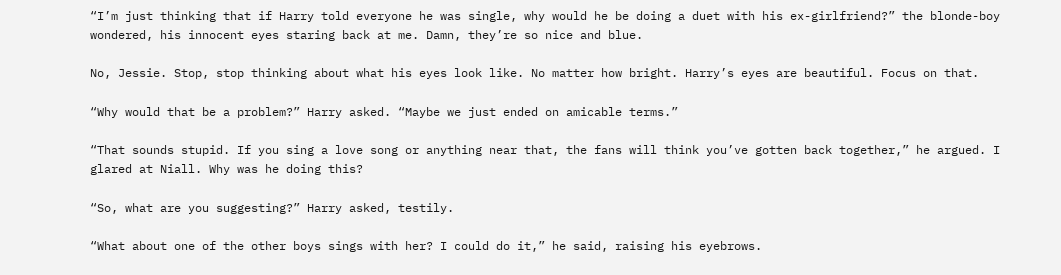“I’m just thinking that if Harry told everyone he was single, why would he be doing a duet with his ex-girlfriend?” the blonde-boy wondered, his innocent eyes staring back at me. Damn, they’re so nice and blue.

No, Jessie. Stop, stop thinking about what his eyes look like. No matter how bright. Harry’s eyes are beautiful. Focus on that.

“Why would that be a problem?” Harry asked. “Maybe we just ended on amicable terms.”

“That sounds stupid. If you sing a love song or anything near that, the fans will think you’ve gotten back together,” he argued. I glared at Niall. Why was he doing this?

“So, what are you suggesting?” Harry asked, testily.

“What about one of the other boys sings with her? I could do it,” he said, raising his eyebrows.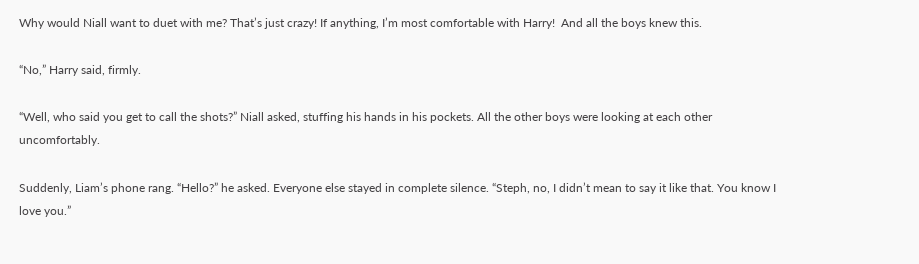Why would Niall want to duet with me? That’s just crazy! If anything, I’m most comfortable with Harry!  And all the boys knew this.

“No,” Harry said, firmly.

“Well, who said you get to call the shots?” Niall asked, stuffing his hands in his pockets. All the other boys were looking at each other uncomfortably.

Suddenly, Liam’s phone rang. “Hello?” he asked. Everyone else stayed in complete silence. “Steph, no, I didn’t mean to say it like that. You know I love you.”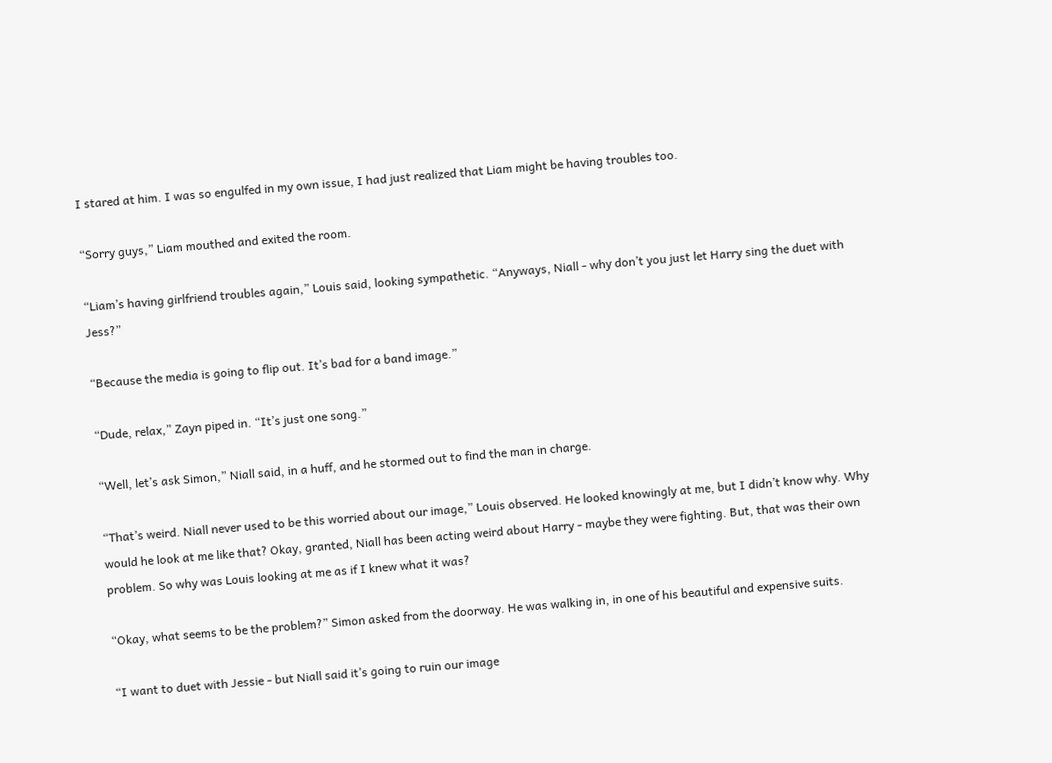I stared at him. I was so engulfed in my own issue, I had just realized that Liam might be having troubles too.

“Sorry guys,” Liam mouthed and exited the room.

“Liam’s having girlfriend troubles again,” Louis said, looking sympathetic. “Anyways, Niall - why don’t you just let Harry sing the duet with Jess?”

“Because the media is going to flip out. It’s bad for a band image.”

“Dude, relax,” Zayn piped in. “It’s just one song.”

“Well, let’s ask Simon,” Niall said, in a huff, and he stormed out to find the man in charge.

“That’s weird. Niall never used to be this worried about our image,” Louis observed. He looked knowingly at me, but I didn’t know why. Why would he look at me like that? Okay, granted, Niall has been acting weird about Harry - maybe they were fighting. But, that was their own problem. So why was Louis looking at me as if I knew what it was?

“Okay, what seems to be the problem?” Simon asked from the doorway. He was walking in, in one of his beautiful and expensive suits.

“I want to duet with Jessie - but Niall said it’s going to ruin our image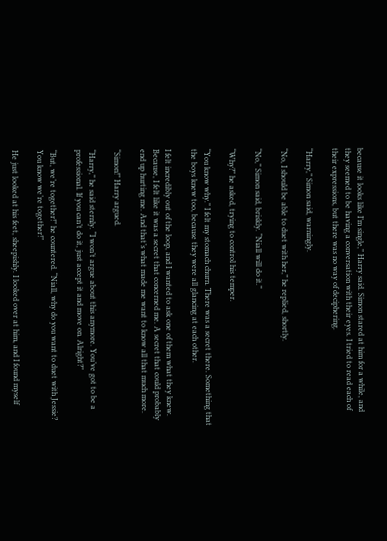because it looks like I’m single,” Harry said. Simon stared at him for a while, and they seemed to be having a conversation with their eyes. I tried to read each of their expressions, but there was no way of deciphering.

“Harry,” Simon said, warningly.

“No, I should be able to duet with her,” he replied, shortly.

“No,” Simon said, briskly. “Niall will do it.”

“Why?” he asked, trying to control his temper.

“You know why.” I felt my stomach churn. There was a secret there. Something that the boys knew too, because they were all glancing at each other.

I felt incredibly out of the loop, and I wanted to ask one of them what they knew. Because, I felt like it was a secret that concerned me. A secret that could probably end up hurting me. And that’s what made me want to know all that much more.

“Simon!” Harry argued.

“Harry,” he said sternly. “I won’t argue about this anymore. You’ve got to be a professional. If you can’t do it, just accept it and move on. Alright?”

“But, we’re together!” he countered. “Niall, why do you want to duet with Jessie? You know we’re together!”

He just looked at his feet, sheepishly. I looked over at him, and I found myself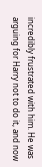incredibly frustrated with him. He was arguing for Harry not to do it, and now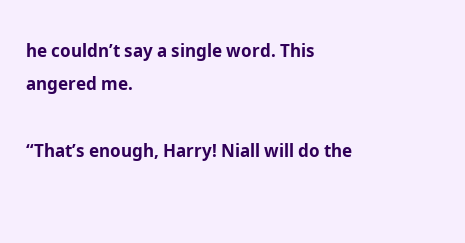he couldn’t say a single word. This angered me.

“That’s enough, Harry! Niall will do the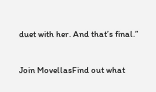duet with her. And that’s final.”

Join MovellasFind out what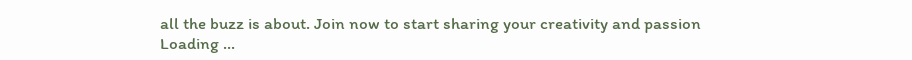all the buzz is about. Join now to start sharing your creativity and passion
Loading ...